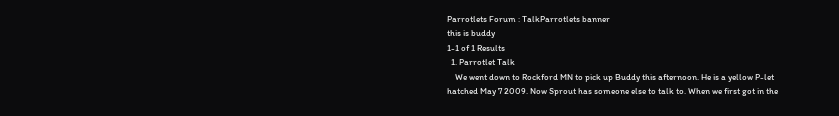Parrotlets Forum : TalkParrotlets banner
this is buddy
1-1 of 1 Results
  1. Parrotlet Talk
    We went down to Rockford MN to pick up Buddy this afternoon. He is a yellow P-let hatched May 7 2009. Now Sprout has someone else to talk to. When we first got in the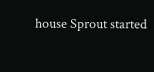house Sprout started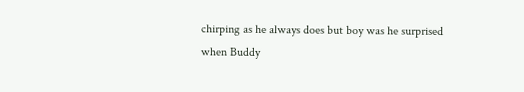chirping as he always does but boy was he surprised when Buddy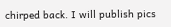chirped back. I will publish pics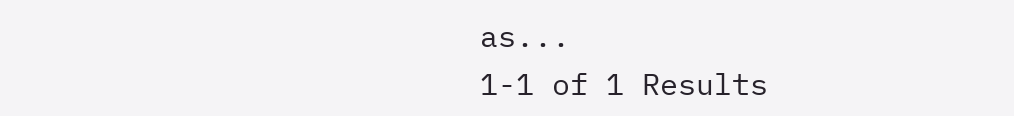as...
1-1 of 1 Results